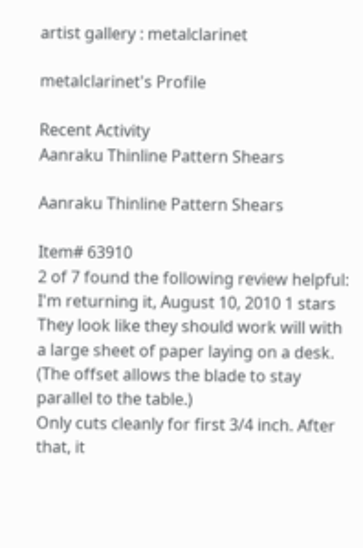artist gallery : metalclarinet

metalclarinet's Profile

Recent Activity
Aanraku Thinline Pattern Shears

Aanraku Thinline Pattern Shears

Item# 63910
2 of 7 found the following review helpful:
I'm returning it, August 10, 2010 1 stars
They look like they should work will with a large sheet of paper laying on a desk. (The offset allows the blade to stay parallel to the table.)
Only cuts cleanly for first 3/4 inch. After that, it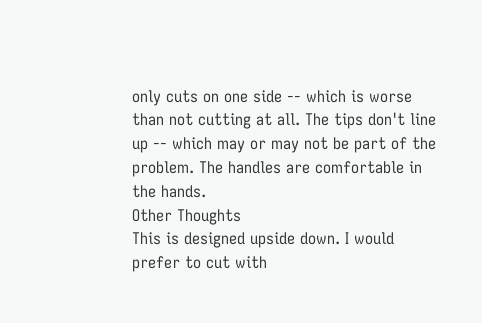only cuts on one side -- which is worse than not cutting at all. The tips don't line up -- which may or may not be part of the problem. The handles are comfortable in the hands.
Other Thoughts
This is designed upside down. I would prefer to cut with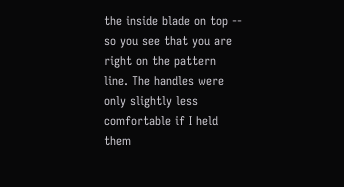the inside blade on top -- so you see that you are right on the pattern line. The handles were only slightly less comfortable if I held them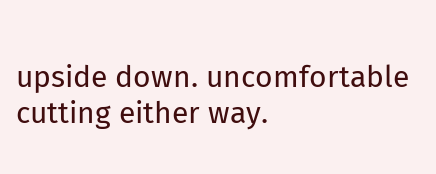upside down. uncomfortable cutting either way.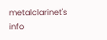metalclarinet's info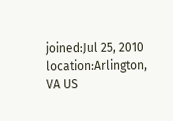joined:Jul 25, 2010
location:Arlington, VA US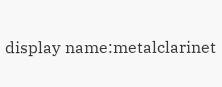display name:metalclarinet